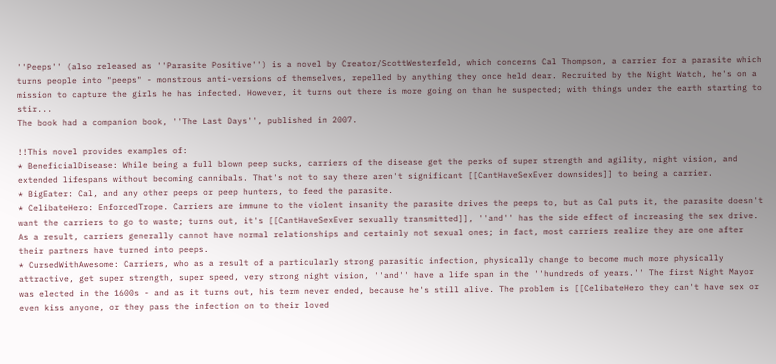''Peeps'' (also released as ''Parasite Positive'') is a novel by Creator/ScottWesterfeld, which concerns Cal Thompson, a carrier for a parasite which turns people into "peeps" - monstrous anti-versions of themselves, repelled by anything they once held dear. Recruited by the Night Watch, he's on a mission to capture the girls he has infected. However, it turns out there is more going on than he suspected; with things under the earth starting to stir...
The book had a companion book, ''The Last Days'', published in 2007.

!!This novel provides examples of:
* BeneficialDisease: While being a full blown peep sucks, carriers of the disease get the perks of super strength and agility, night vision, and extended lifespans without becoming cannibals. That's not to say there aren't significant [[CantHaveSexEver downsides]] to being a carrier.
* BigEater: Cal, and any other peeps or peep hunters, to feed the parasite.
* CelibateHero: EnforcedTrope. Carriers are immune to the violent insanity the parasite drives the peeps to, but as Cal puts it, the parasite doesn't want the carriers to go to waste; turns out, it's [[CantHaveSexEver sexually transmitted]], ''and'' has the side effect of increasing the sex drive. As a result, carriers generally cannot have normal relationships and certainly not sexual ones; in fact, most carriers realize they are one after their partners have turned into peeps.
* CursedWithAwesome: Carriers, who as a result of a particularly strong parasitic infection, physically change to become much more physically attractive, get super strength, super speed, very strong night vision, ''and'' have a life span in the ''hundreds of years.'' The first Night Mayor was elected in the 1600s - and as it turns out, his term never ended, because he's still alive. The problem is [[CelibateHero they can't have sex or even kiss anyone, or they pass the infection on to their loved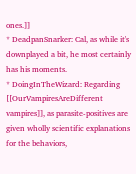ones.]]
* DeadpanSnarker: Cal, as while it's downplayed a bit, he most certainly has his moments.
* DoingInTheWizard: Regarding [[OurVampiresAreDifferent vampires]], as parasite-positives are given wholly scientific explanations for the behaviors,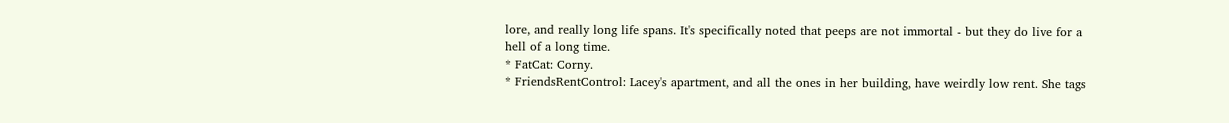lore, and really long life spans. It's specifically noted that peeps are not immortal - but they do live for a hell of a long time.
* FatCat: Corny.
* FriendsRentControl: Lacey's apartment, and all the ones in her building, have weirdly low rent. She tags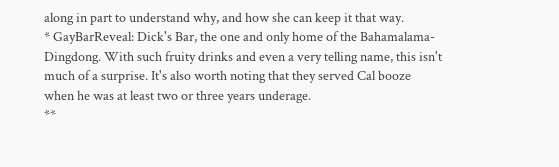along in part to understand why, and how she can keep it that way.
* GayBarReveal: Dick's Bar, the one and only home of the Bahamalama-Dingdong. With such fruity drinks and even a very telling name, this isn't much of a surprise. It's also worth noting that they served Cal booze when he was at least two or three years underage.
**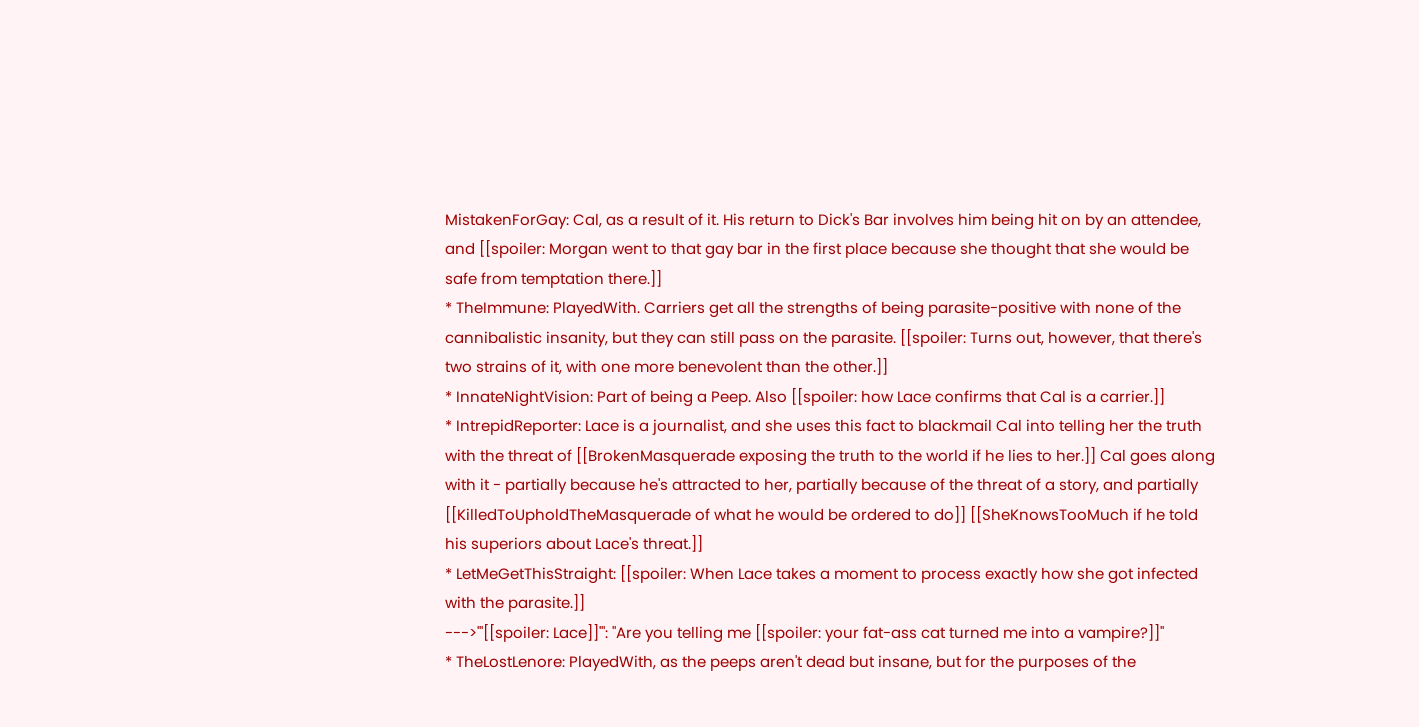MistakenForGay: Cal, as a result of it. His return to Dick's Bar involves him being hit on by an attendee, and [[spoiler: Morgan went to that gay bar in the first place because she thought that she would be safe from temptation there.]]
* TheImmune: PlayedWith. Carriers get all the strengths of being parasite-positive with none of the cannibalistic insanity, but they can still pass on the parasite. [[spoiler: Turns out, however, that there's two strains of it, with one more benevolent than the other.]]
* InnateNightVision: Part of being a Peep. Also [[spoiler: how Lace confirms that Cal is a carrier.]]
* IntrepidReporter: Lace is a journalist, and she uses this fact to blackmail Cal into telling her the truth with the threat of [[BrokenMasquerade exposing the truth to the world if he lies to her.]] Cal goes along with it - partially because he's attracted to her, partially because of the threat of a story, and partially [[KilledToUpholdTheMasquerade of what he would be ordered to do]] [[SheKnowsTooMuch if he told his superiors about Lace's threat.]]
* LetMeGetThisStraight: [[spoiler: When Lace takes a moment to process exactly how she got infected with the parasite.]]
--->'''[[spoiler: Lace]]''': "Are you telling me [[spoiler: your fat-ass cat turned me into a vampire?]]"
* TheLostLenore: PlayedWith, as the peeps aren't dead but insane, but for the purposes of the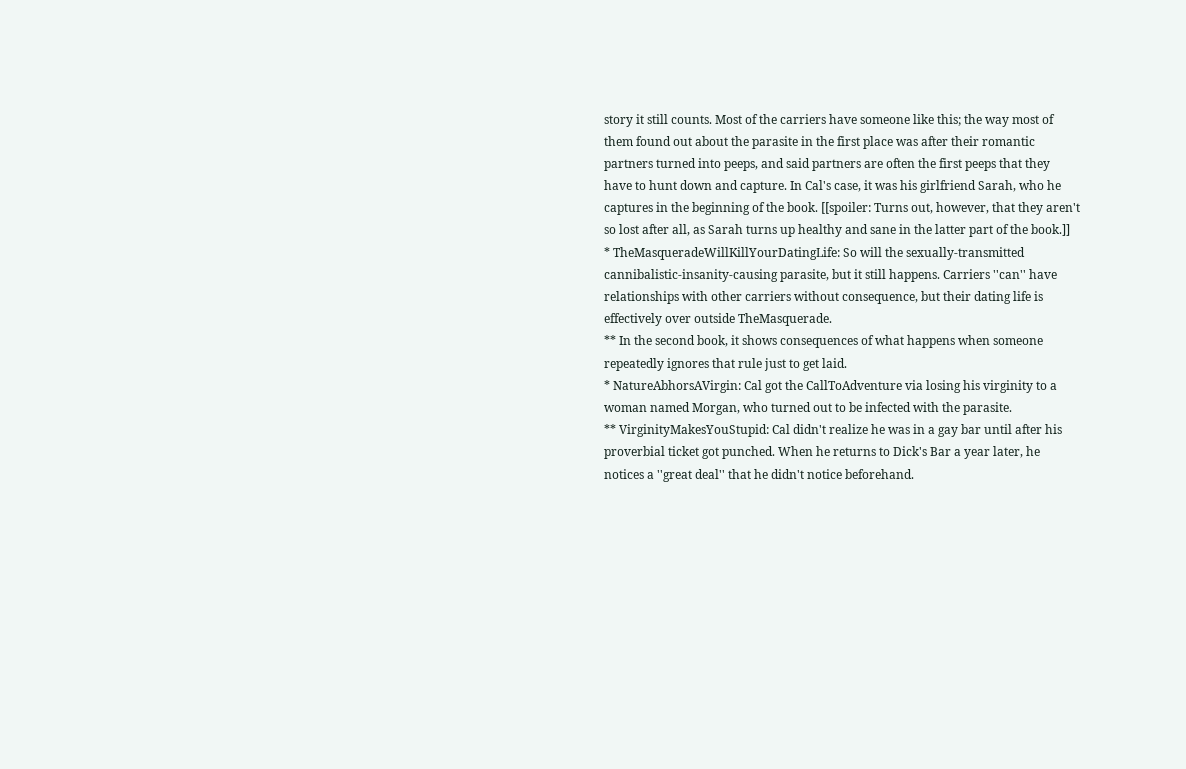story it still counts. Most of the carriers have someone like this; the way most of them found out about the parasite in the first place was after their romantic partners turned into peeps, and said partners are often the first peeps that they have to hunt down and capture. In Cal's case, it was his girlfriend Sarah, who he captures in the beginning of the book. [[spoiler: Turns out, however, that they aren't so lost after all, as Sarah turns up healthy and sane in the latter part of the book.]]
* TheMasqueradeWillKillYourDatingLife: So will the sexually-transmitted cannibalistic-insanity-causing parasite, but it still happens. Carriers ''can'' have relationships with other carriers without consequence, but their dating life is effectively over outside TheMasquerade.
** In the second book, it shows consequences of what happens when someone repeatedly ignores that rule just to get laid.
* NatureAbhorsAVirgin: Cal got the CallToAdventure via losing his virginity to a woman named Morgan, who turned out to be infected with the parasite.
** VirginityMakesYouStupid: Cal didn't realize he was in a gay bar until after his proverbial ticket got punched. When he returns to Dick's Bar a year later, he notices a ''great deal'' that he didn't notice beforehand.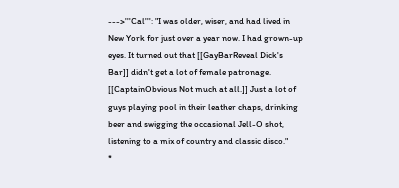--->'''Cal''': "I was older, wiser, and had lived in New York for just over a year now. I had grown-up eyes. It turned out that [[GayBarReveal Dick's Bar]] didn't get a lot of female patronage. [[CaptainObvious Not much at all.]] Just a lot of guys playing pool in their leather chaps, drinking beer and swigging the occasional Jell-O shot, listening to a mix of country and classic disco."
*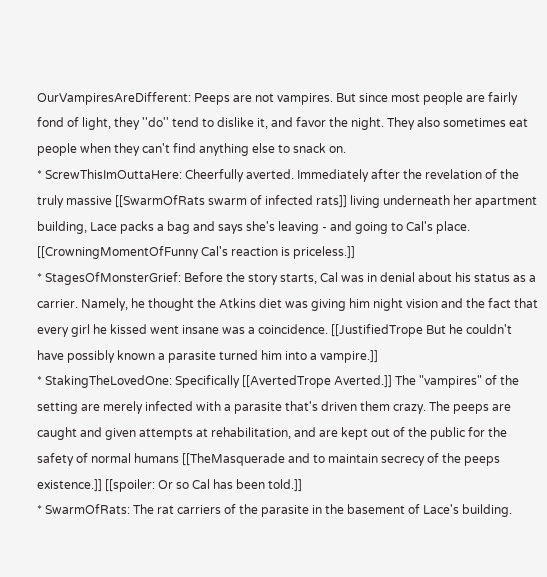OurVampiresAreDifferent: Peeps are not vampires. But since most people are fairly fond of light, they ''do'' tend to dislike it, and favor the night. They also sometimes eat people when they can't find anything else to snack on.
* ScrewThisImOuttaHere: Cheerfully averted. Immediately after the revelation of the truly massive [[SwarmOfRats swarm of infected rats]] living underneath her apartment building, Lace packs a bag and says she's leaving - and going to Cal's place. [[CrowningMomentOfFunny Cal's reaction is priceless.]]
* StagesOfMonsterGrief: Before the story starts, Cal was in denial about his status as a carrier. Namely, he thought the Atkins diet was giving him night vision and the fact that every girl he kissed went insane was a coincidence. [[JustifiedTrope But he couldn't have possibly known a parasite turned him into a vampire.]]
* StakingTheLovedOne: Specifically [[AvertedTrope Averted.]] The "vampires" of the setting are merely infected with a parasite that's driven them crazy. The peeps are caught and given attempts at rehabilitation, and are kept out of the public for the safety of normal humans [[TheMasquerade and to maintain secrecy of the peeps existence.]] [[spoiler: Or so Cal has been told.]]
* SwarmOfRats: The rat carriers of the parasite in the basement of Lace's building.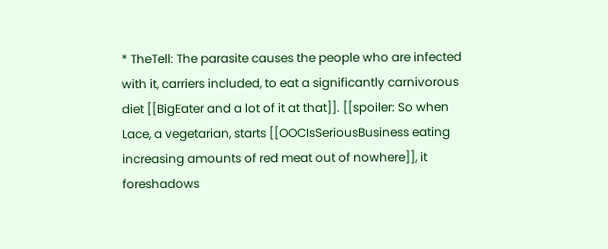* TheTell: The parasite causes the people who are infected with it, carriers included, to eat a significantly carnivorous diet [[BigEater and a lot of it at that]]. [[spoiler: So when Lace, a vegetarian, starts [[OOCIsSeriousBusiness eating increasing amounts of red meat out of nowhere]], it foreshadows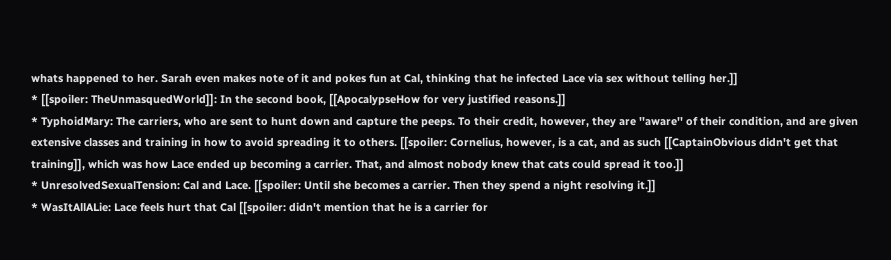whats happened to her. Sarah even makes note of it and pokes fun at Cal, thinking that he infected Lace via sex without telling her.]]
* [[spoiler: TheUnmasquedWorld]]: In the second book, [[ApocalypseHow for very justified reasons.]]
* TyphoidMary: The carriers, who are sent to hunt down and capture the peeps. To their credit, however, they are ''aware'' of their condition, and are given extensive classes and training in how to avoid spreading it to others. [[spoiler: Cornelius, however, is a cat, and as such [[CaptainObvious didn't get that training]], which was how Lace ended up becoming a carrier. That, and almost nobody knew that cats could spread it too.]]
* UnresolvedSexualTension: Cal and Lace. [[spoiler: Until she becomes a carrier. Then they spend a night resolving it.]]
* WasItAllALie: Lace feels hurt that Cal [[spoiler: didn't mention that he is a carrier for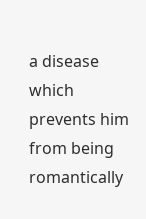a disease which prevents him from being romantically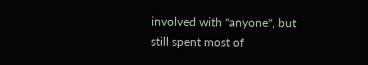involved with ''anyone'', but still spent most of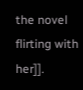the novel flirting with her]].